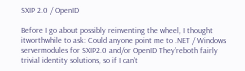SXIP 2.0 / OpenID

Before I go about possibly reinventing the wheel, I thought itworthwhile to ask: Could anyone point me to .NET / Windows servermodules for SXIP2.0 and/or OpenID They’reboth fairly trivial identity solutions, so if I can’t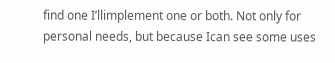find one I’llimplement one or both. Not only for personal needs, but because Ican see some uses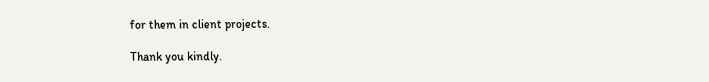for them in client projects.

Thank you kindly.